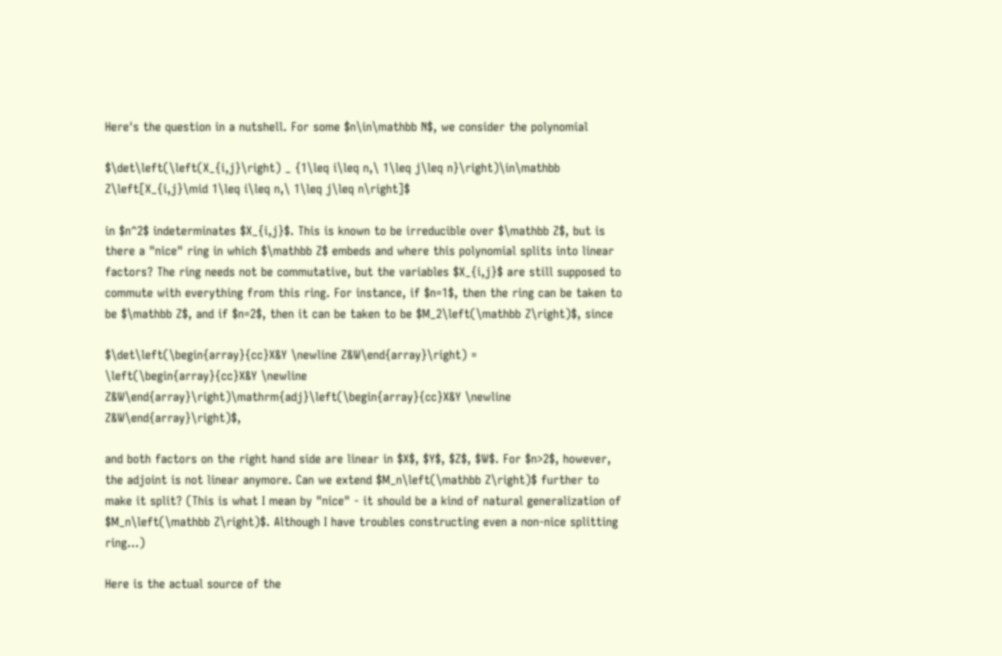Here's the question in a nutshell. For some $n\in\mathbb N$, we consider the polynomial

$\det\left(\left(X_{i,j}\right) _ {1\leq i\leq n,\ 1\leq j\leq n}\right)\in\mathbb Z\left[X_{i,j}\mid 1\leq i\leq n,\ 1\leq j\leq n\right]$

in $n^2$ indeterminates $X_{i,j}$. This is known to be irreducible over $\mathbb Z$, but is there a "nice" ring in which $\mathbb Z$ embeds and where this polynomial splits into linear factors? The ring needs not be commutative, but the variables $X_{i,j}$ are still supposed to commute with everything from this ring. For instance, if $n=1$, then the ring can be taken to be $\mathbb Z$, and if $n=2$, then it can be taken to be $M_2\left(\mathbb Z\right)$, since

$\det\left(\begin{array}{cc}X&Y \newline Z&W\end{array}\right) = \left(\begin{array}{cc}X&Y \newline Z&W\end{array}\right)\mathrm{adj}\left(\begin{array}{cc}X&Y \newline Z&W\end{array}\right)$,

and both factors on the right hand side are linear in $X$, $Y$, $Z$, $W$. For $n>2$, however, the adjoint is not linear anymore. Can we extend $M_n\left(\mathbb Z\right)$ further to make it split? (This is what I mean by "nice" - it should be a kind of natural generalization of $M_n\left(\mathbb Z\right)$. Although I have troubles constructing even a non-nice splitting ring...)

Here is the actual source of the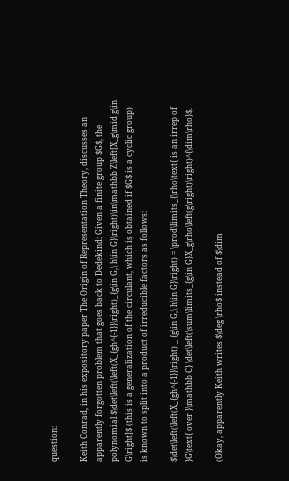question:

Keith Conrad, in his expository paper The Origin of Representation Theory, discusses an apparently forgotten problem that goes back to Dedekind: Given a finite group $G$, the polynomial $\det\left(\left(X_{gh^{-1}}\right)_{g\in G,\ h\in G}\right)\in\mathbb Z\left[X_g\mid g\in G\right]$ (this is a generalization of the circulant, which is obtained if $G$ is a cyclic group) is known to split into a product of irreducible factors as follows:

$\det\left(\left(X_{gh^{-1}}\right) _ {g\in G,\ h\in G}\right) = \prod\limits_{\rho\text{ is an irrep of }G\text{ over }\mathbb C} \det\left(\sum\limits_{g\in G}X_g\rho\left(g\right)\right)^{\dim\rho}$.

(Okay, apparently Keith writes $\deg \rho$ instead of $\dim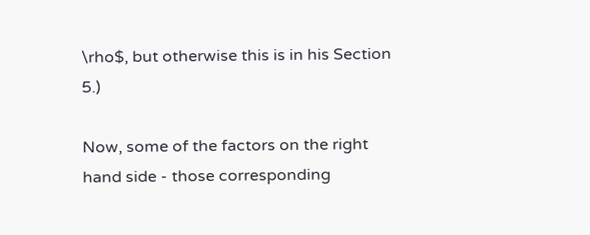\rho$, but otherwise this is in his Section 5.)

Now, some of the factors on the right hand side - those corresponding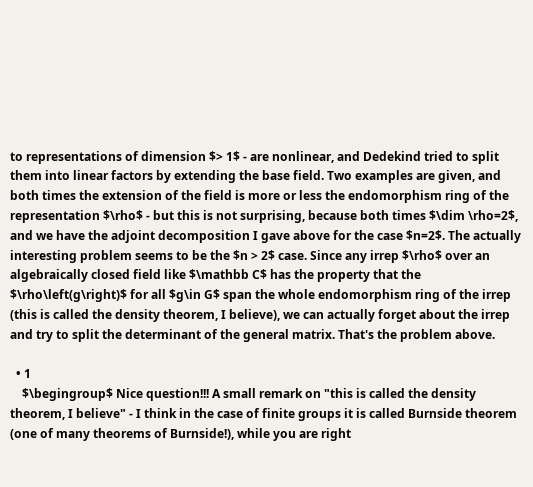to representations of dimension $> 1$ - are nonlinear, and Dedekind tried to split them into linear factors by extending the base field. Two examples are given, and both times the extension of the field is more or less the endomorphism ring of the representation $\rho$ - but this is not surprising, because both times $\dim \rho=2$, and we have the adjoint decomposition I gave above for the case $n=2$. The actually interesting problem seems to be the $n > 2$ case. Since any irrep $\rho$ over an algebraically closed field like $\mathbb C$ has the property that the $\rho\left(g\right)$ for all $g\in G$ span the whole endomorphism ring of the irrep (this is called the density theorem, I believe), we can actually forget about the irrep and try to split the determinant of the general matrix. That's the problem above.

  • 1
    $\begingroup$ Nice question!!! A small remark on "this is called the density theorem, I believe" - I think in the case of finite groups it is called Burnside theorem (one of many theorems of Burnside!), while you are right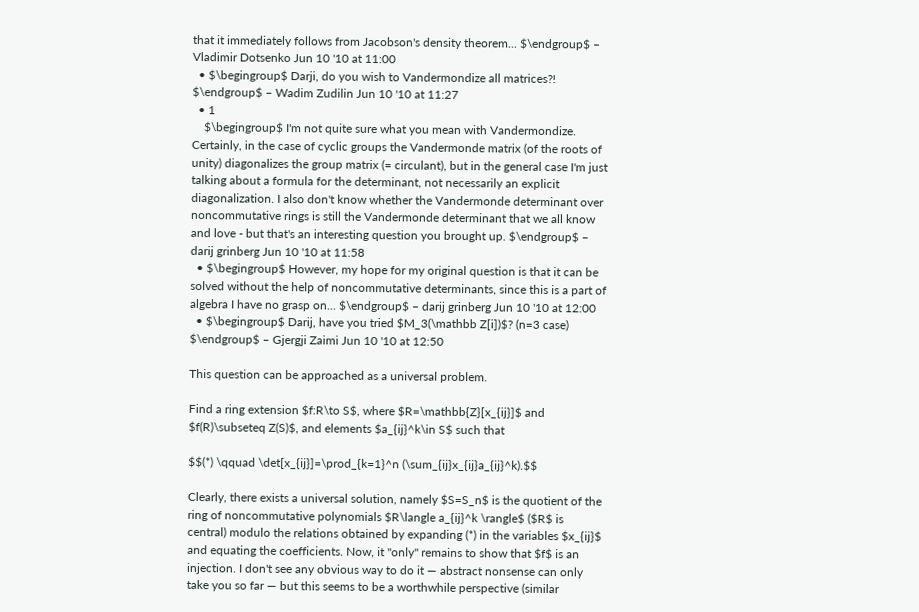that it immediately follows from Jacobson's density theorem... $\endgroup$ – Vladimir Dotsenko Jun 10 '10 at 11:00
  • $\begingroup$ Darji, do you wish to Vandermondize all matrices?! $\endgroup$ – Wadim Zudilin Jun 10 '10 at 11:27
  • 1
    $\begingroup$ I'm not quite sure what you mean with Vandermondize. Certainly, in the case of cyclic groups the Vandermonde matrix (of the roots of unity) diagonalizes the group matrix (= circulant), but in the general case I'm just talking about a formula for the determinant, not necessarily an explicit diagonalization. I also don't know whether the Vandermonde determinant over noncommutative rings is still the Vandermonde determinant that we all know and love - but that's an interesting question you brought up. $\endgroup$ – darij grinberg Jun 10 '10 at 11:58
  • $\begingroup$ However, my hope for my original question is that it can be solved without the help of noncommutative determinants, since this is a part of algebra I have no grasp on... $\endgroup$ – darij grinberg Jun 10 '10 at 12:00
  • $\begingroup$ Darij, have you tried $M_3(\mathbb Z[i])$? (n=3 case) $\endgroup$ – Gjergji Zaimi Jun 10 '10 at 12:50

This question can be approached as a universal problem.

Find a ring extension $f:R\to S$, where $R=\mathbb{Z}[x_{ij}]$ and $f(R)\subseteq Z(S)$, and elements $a_{ij}^k\in S$ such that

$$(*) \qquad \det[x_{ij}]=\prod_{k=1}^n (\sum_{ij}x_{ij}a_{ij}^k).$$

Clearly, there exists a universal solution, namely $S=S_n$ is the quotient of the ring of noncommutative polynomials $R\langle a_{ij}^k \rangle$ ($R$ is central) modulo the relations obtained by expanding (*) in the variables $x_{ij}$ and equating the coefficients. Now, it "only" remains to show that $f$ is an injection. I don't see any obvious way to do it — abstract nonsense can only take you so far — but this seems to be a worthwhile perspective (similar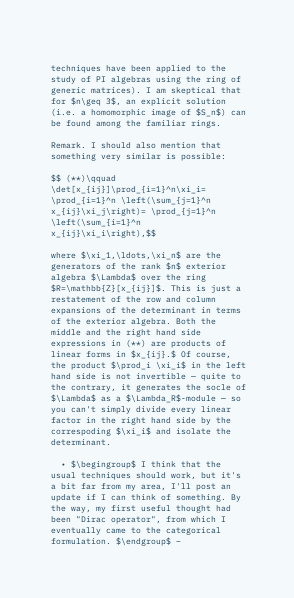techniques have been applied to the study of PI algebras using the ring of generic matrices). I am skeptical that for $n\geq 3$, an explicit solution (i.e. a homomorphic image of $S_n$) can be found among the familiar rings.

Remark. I should also mention that something very similar is possible:

$$ (**)\qquad \det[x_{ij}]\prod_{i=1}^n\xi_i= \prod_{i=1}^n \left(\sum_{j=1}^n x_{ij}\xi_j\right)= \prod_{j=1}^n \left(\sum_{i=1}^n x_{ij}\xi_i\right),$$

where $\xi_1,\ldots,\xi_n$ are the generators of the rank $n$ exterior algebra $\Lambda$ over the ring $R=\mathbb{Z}[x_{ij}]$. This is just a restatement of the row and column expansions of the determinant in terms of the exterior algebra. Both the middle and the right hand side expressions in (**) are products of linear forms in $x_{ij}.$ Of course, the product $\prod_i \xi_i$ in the left hand side is not invertible — quite to the contrary, it generates the socle of $\Lambda$ as a $\Lambda_R$-module — so you can't simply divide every linear factor in the right hand side by the correspoding $\xi_i$ and isolate the determinant.

  • $\begingroup$ I think that the usual techniques should work, but it's a bit far from my area, I'll post an update if I can think of something. By the way, my first useful thought had been "Dirac operator", from which I eventually came to the categorical formulation. $\endgroup$ –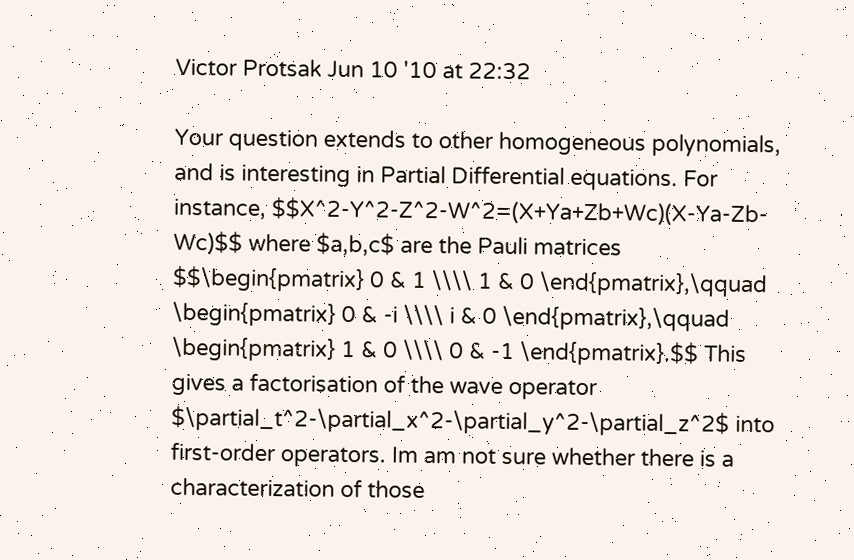Victor Protsak Jun 10 '10 at 22:32

Your question extends to other homogeneous polynomials, and is interesting in Partial Differential equations. For instance, $$X^2-Y^2-Z^2-W^2=(X+Ya+Zb+Wc)(X-Ya-Zb-Wc)$$ where $a,b,c$ are the Pauli matrices $$\begin{pmatrix} 0 & 1 \\\\ 1 & 0 \end{pmatrix},\qquad \begin{pmatrix} 0 & -i \\\\ i & 0 \end{pmatrix},\qquad \begin{pmatrix} 1 & 0 \\\\ 0 & -1 \end{pmatrix}.$$ This gives a factorisation of the wave operator $\partial_t^2-\partial_x^2-\partial_y^2-\partial_z^2$ into first-order operators. Im am not sure whether there is a characterization of those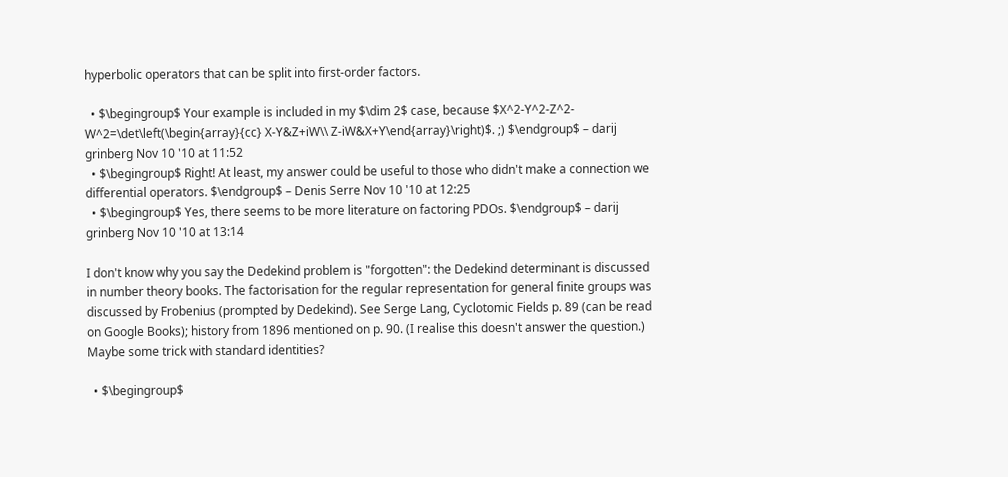hyperbolic operators that can be split into first-order factors.

  • $\begingroup$ Your example is included in my $\dim 2$ case, because $X^2-Y^2-Z^2-W^2=\det\left(\begin{array}{cc} X-Y&Z+iW\\ Z-iW&X+Y\end{array}\right)$. ;) $\endgroup$ – darij grinberg Nov 10 '10 at 11:52
  • $\begingroup$ Right! At least, my answer could be useful to those who didn't make a connection we differential operators. $\endgroup$ – Denis Serre Nov 10 '10 at 12:25
  • $\begingroup$ Yes, there seems to be more literature on factoring PDOs. $\endgroup$ – darij grinberg Nov 10 '10 at 13:14

I don't know why you say the Dedekind problem is "forgotten": the Dedekind determinant is discussed in number theory books. The factorisation for the regular representation for general finite groups was discussed by Frobenius (prompted by Dedekind). See Serge Lang, Cyclotomic Fields p. 89 (can be read on Google Books); history from 1896 mentioned on p. 90. (I realise this doesn't answer the question.) Maybe some trick with standard identities?

  • $\begingroup$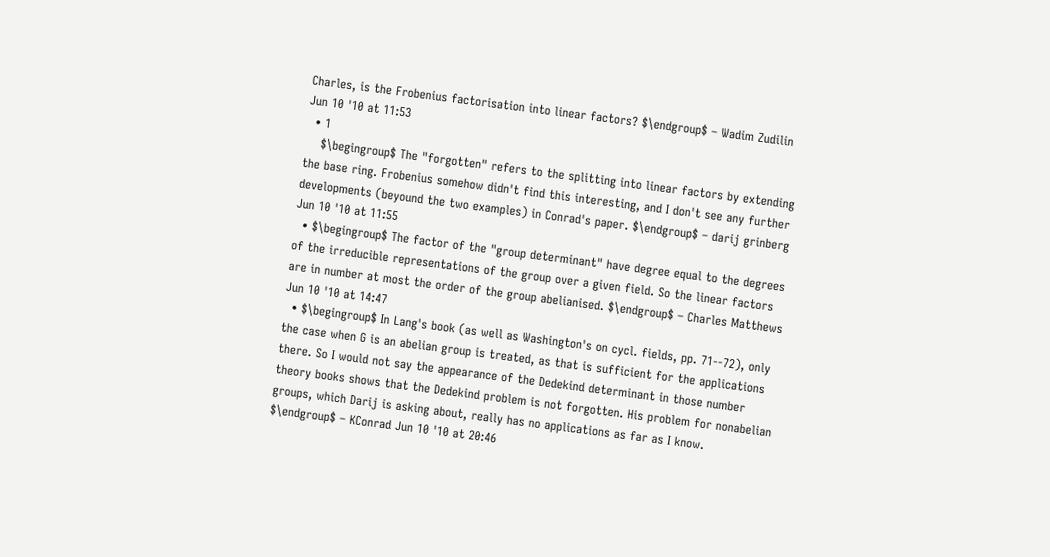Charles, is the Frobenius factorisation into linear factors? $\endgroup$ – Wadim Zudilin Jun 10 '10 at 11:53
  • 1
    $\begingroup$ The "forgotten" refers to the splitting into linear factors by extending the base ring. Frobenius somehow didn't find this interesting, and I don't see any further developments (beyound the two examples) in Conrad's paper. $\endgroup$ – darij grinberg Jun 10 '10 at 11:55
  • $\begingroup$ The factor of the "group determinant" have degree equal to the degrees of the irreducible representations of the group over a given field. So the linear factors are in number at most the order of the group abelianised. $\endgroup$ – Charles Matthews Jun 10 '10 at 14:47
  • $\begingroup$ In Lang's book (as well as Washington's on cycl. fields, pp. 71--72), only the case when G is an abelian group is treated, as that is sufficient for the applications there. So I would not say the appearance of the Dedekind determinant in those number theory books shows that the Dedekind problem is not forgotten. His problem for nonabelian groups, which Darij is asking about, really has no applications as far as I know. $\endgroup$ – KConrad Jun 10 '10 at 20:46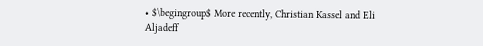• $\begingroup$ More recently, Christian Kassel and Eli Aljadeff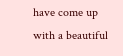have come up with a beautiful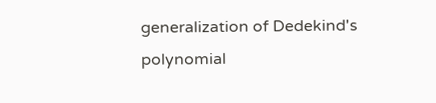generalization of Dedekind's polynomial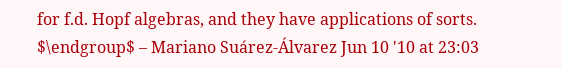for f.d. Hopf algebras, and they have applications of sorts. $\endgroup$ – Mariano Suárez-Álvarez Jun 10 '10 at 23:03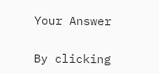Your Answer

By clicking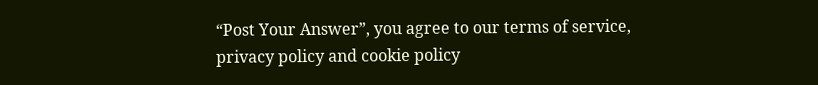“Post Your Answer”, you agree to our terms of service, privacy policy and cookie policy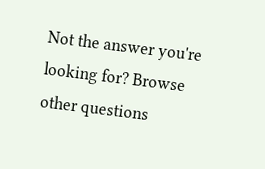Not the answer you're looking for? Browse other questions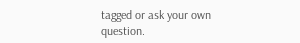tagged or ask your own question.